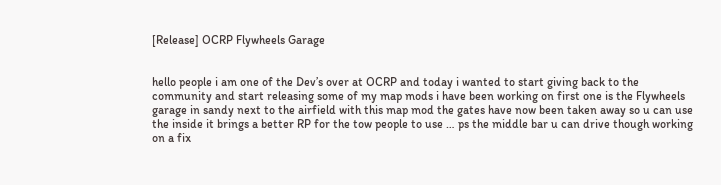[Release] OCRP Flywheels Garage


hello people i am one of the Dev’s over at OCRP and today i wanted to start giving back to the community and start releasing some of my map mods i have been working on first one is the Flywheels garage in sandy next to the airfield with this map mod the gates have now been taken away so u can use the inside it brings a better RP for the tow people to use … ps the middle bar u can drive though working on a fix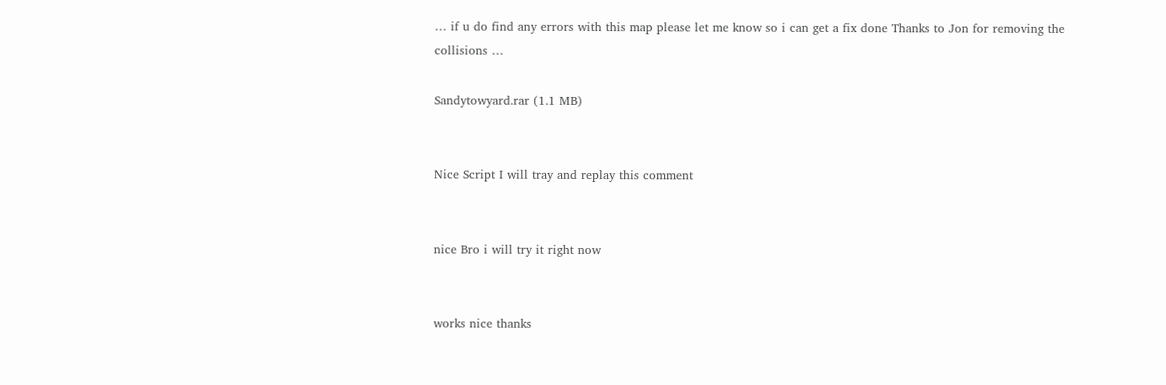… if u do find any errors with this map please let me know so i can get a fix done Thanks to Jon for removing the collisions …

Sandytowyard.rar (1.1 MB)


Nice Script I will tray and replay this comment


nice Bro i will try it right now


works nice thanks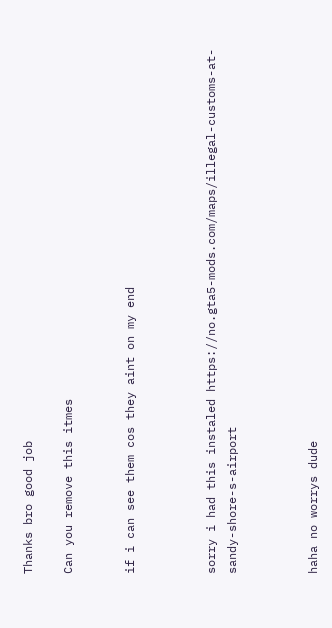Thanks bro good job

Can you remove this itmes


if i can see them cos they aint on my end



sorry i had this instaled https://no.gta5-mods.com/maps/illegal-customs-at-sandy-shore-s-airport



haha no worrys dude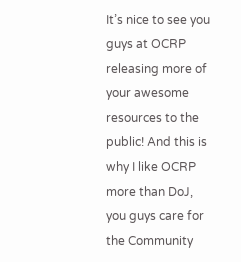It’s nice to see you guys at OCRP releasing more of your awesome resources to the public! And this is why I like OCRP more than DoJ, you guys care for the Community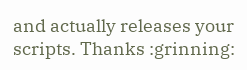and actually releases your scripts. Thanks :grinning: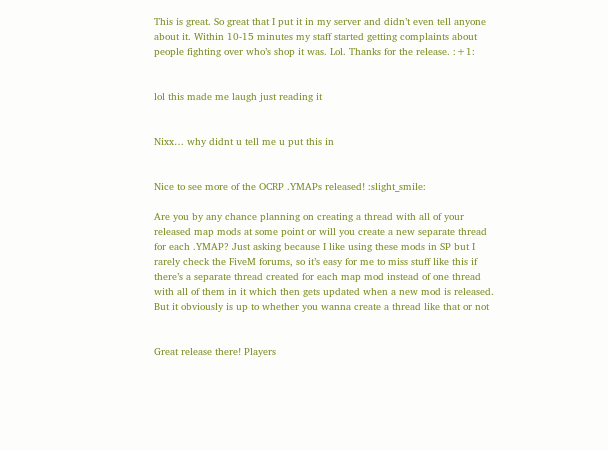This is great. So great that I put it in my server and didn’t even tell anyone about it. Within 10-15 minutes my staff started getting complaints about people fighting over who’s shop it was. Lol. Thanks for the release. :+1:


lol this made me laugh just reading it


Nixx… why didnt u tell me u put this in


Nice to see more of the OCRP .YMAPs released! :slight_smile:

Are you by any chance planning on creating a thread with all of your released map mods at some point or will you create a new separate thread for each .YMAP? Just asking because I like using these mods in SP but I rarely check the FiveM forums, so it’s easy for me to miss stuff like this if there’s a separate thread created for each map mod instead of one thread with all of them in it which then gets updated when a new mod is released. But it obviously is up to whether you wanna create a thread like that or not


Great release there! Players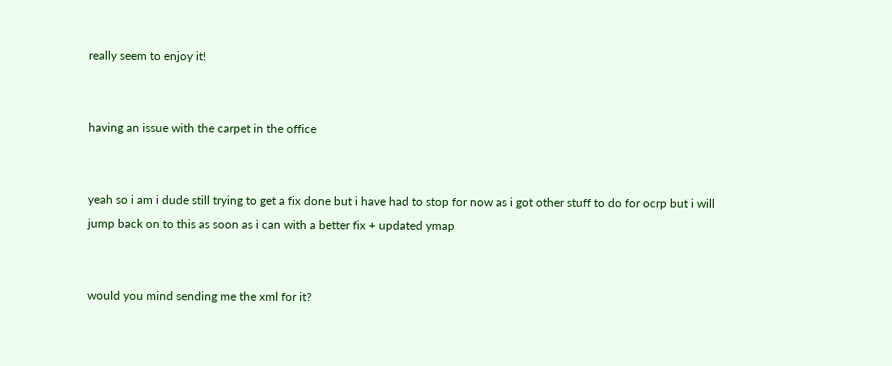really seem to enjoy it!


having an issue with the carpet in the office


yeah so i am i dude still trying to get a fix done but i have had to stop for now as i got other stuff to do for ocrp but i will jump back on to this as soon as i can with a better fix + updated ymap


would you mind sending me the xml for it?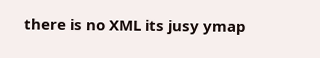there is no XML its jusy ymap